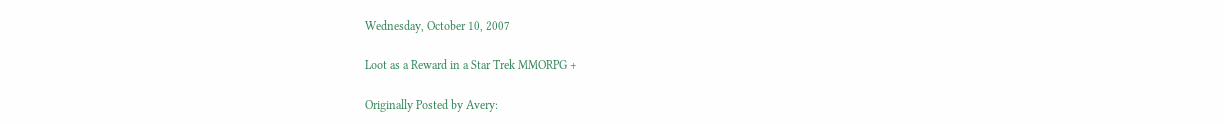Wednesday, October 10, 2007

Loot as a Reward in a Star Trek MMORPG +

Originally Posted by Avery: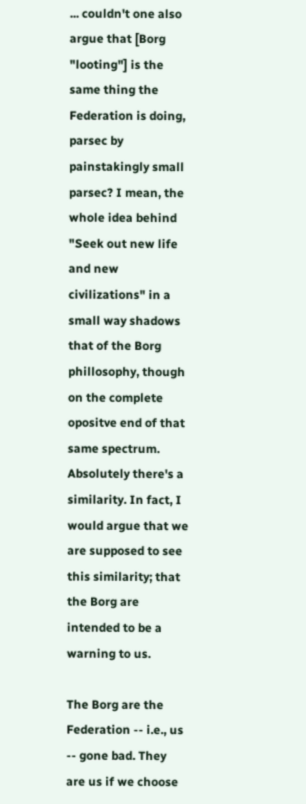... couldn't one also argue that [Borg "looting"] is the same thing the Federation is doing, parsec by painstakingly small parsec? I mean, the whole idea behind "Seek out new life and new civilizations" in a small way shadows that of the Borg phillosophy, though on the complete opositve end of that same spectrum.
Absolutely there's a similarity. In fact, I would argue that we are supposed to see this similarity; that the Borg are intended to be a warning to us.

The Borg are the Federation -- i.e., us -- gone bad. They are us if we choose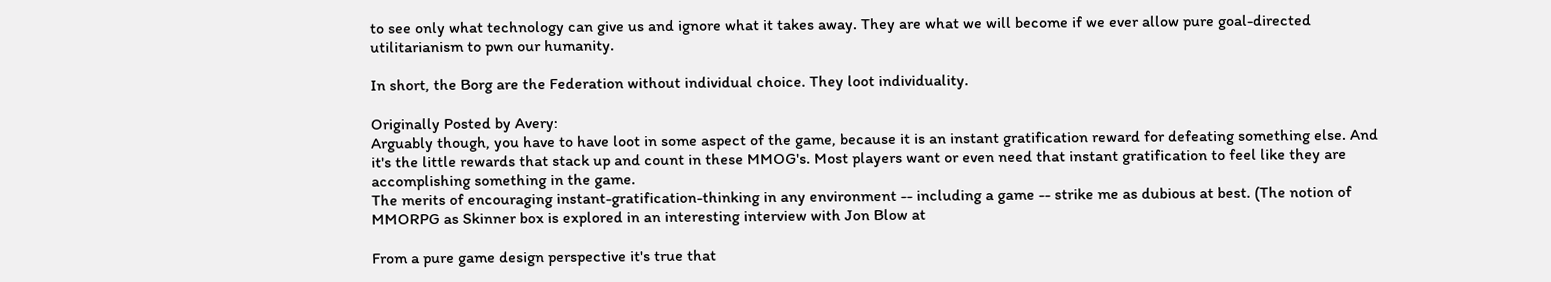to see only what technology can give us and ignore what it takes away. They are what we will become if we ever allow pure goal-directed utilitarianism to pwn our humanity.

In short, the Borg are the Federation without individual choice. They loot individuality.

Originally Posted by Avery:
Arguably though, you have to have loot in some aspect of the game, because it is an instant gratification reward for defeating something else. And it's the little rewards that stack up and count in these MMOG's. Most players want or even need that instant gratification to feel like they are accomplishing something in the game.
The merits of encouraging instant-gratification-thinking in any environment -- including a game -- strike me as dubious at best. (The notion of MMORPG as Skinner box is explored in an interesting interview with Jon Blow at

From a pure game design perspective it's true that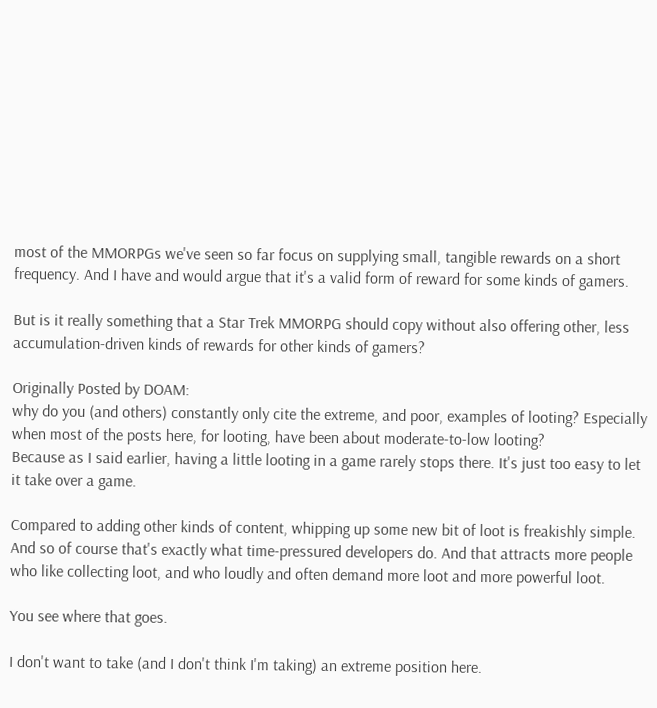most of the MMORPGs we've seen so far focus on supplying small, tangible rewards on a short frequency. And I have and would argue that it's a valid form of reward for some kinds of gamers.

But is it really something that a Star Trek MMORPG should copy without also offering other, less accumulation-driven kinds of rewards for other kinds of gamers?

Originally Posted by DOAM:
why do you (and others) constantly only cite the extreme, and poor, examples of looting? Especially when most of the posts here, for looting, have been about moderate-to-low looting?
Because as I said earlier, having a little looting in a game rarely stops there. It's just too easy to let it take over a game.

Compared to adding other kinds of content, whipping up some new bit of loot is freakishly simple. And so of course that's exactly what time-pressured developers do. And that attracts more people who like collecting loot, and who loudly and often demand more loot and more powerful loot.

You see where that goes.

I don't want to take (and I don't think I'm taking) an extreme position here.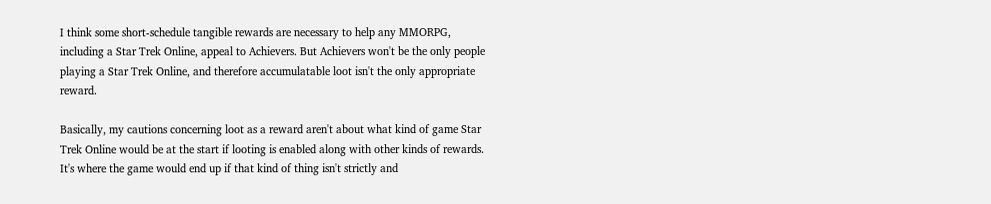I think some short-schedule tangible rewards are necessary to help any MMORPG, including a Star Trek Online, appeal to Achievers. But Achievers won't be the only people playing a Star Trek Online, and therefore accumulatable loot isn't the only appropriate reward.

Basically, my cautions concerning loot as a reward aren't about what kind of game Star Trek Online would be at the start if looting is enabled along with other kinds of rewards. It's where the game would end up if that kind of thing isn't strictly and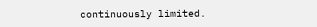continuously limited.